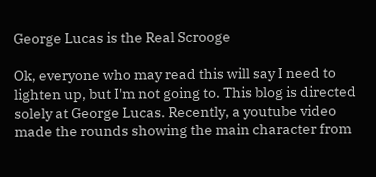George Lucas is the Real Scrooge

Ok, everyone who may read this will say I need to lighten up, but I'm not going to. This blog is directed solely at George Lucas. Recently, a youtube video made the rounds showing the main character from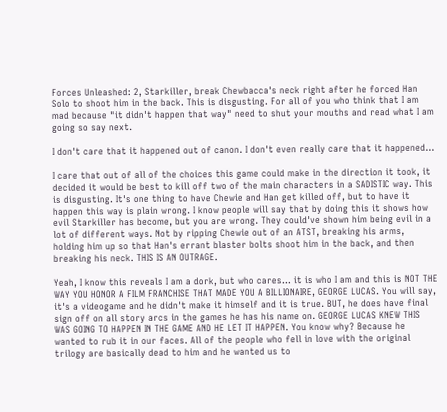Forces Unleashed: 2, Starkiller, break Chewbacca's neck right after he forced Han Solo to shoot him in the back. This is disgusting. For all of you who think that I am mad because "it didn't happen that way" need to shut your mouths and read what I am going so say next.

I don't care that it happened out of canon. I don't even really care that it happened...

I care that out of all of the choices this game could make in the direction it took, it decided it would be best to kill off two of the main characters in a SADISTIC way. This is disgusting. It's one thing to have Chewie and Han get killed off, but to have it happen this way is plain wrong. I know people will say that by doing this it shows how evil Starkiller has become, but you are wrong. They could've shown him being evil in a lot of different ways. Not by ripping Chewie out of an ATST, breaking his arms, holding him up so that Han's errant blaster bolts shoot him in the back, and then breaking his neck. THIS IS AN OUTRAGE.

Yeah, I know this reveals I am a dork, but who cares... it is who I am and this is NOT THE WAY YOU HONOR A FILM FRANCHISE THAT MADE YOU A BILLIONAIRE, GEORGE LUCAS. You will say, it's a videogame and he didn't make it himself and it is true. BUT, he does have final sign off on all story arcs in the games he has his name on. GEORGE LUCAS KNEW THIS WAS GOING TO HAPPEN IN THE GAME AND HE LET IT HAPPEN. You know why? Because he wanted to rub it in our faces. All of the people who fell in love with the original trilogy are basically dead to him and he wanted us to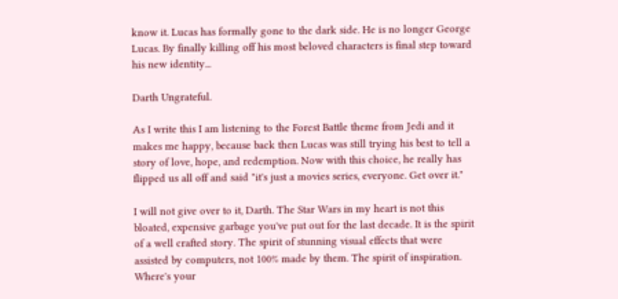know it. Lucas has formally gone to the dark side. He is no longer George Lucas. By finally killing off his most beloved characters is final step toward his new identity...

Darth Ungrateful.

As I write this I am listening to the Forest Battle theme from Jedi and it makes me happy, because back then Lucas was still trying his best to tell a story of love, hope, and redemption. Now with this choice, he really has flipped us all off and said "it's just a movies series, everyone. Get over it."

I will not give over to it, Darth. The Star Wars in my heart is not this bloated, expensive garbage you've put out for the last decade. It is the spirit of a well crafted story. The spirit of stunning visual effects that were assisted by computers, not 100% made by them. The spirit of inspiration. Where's your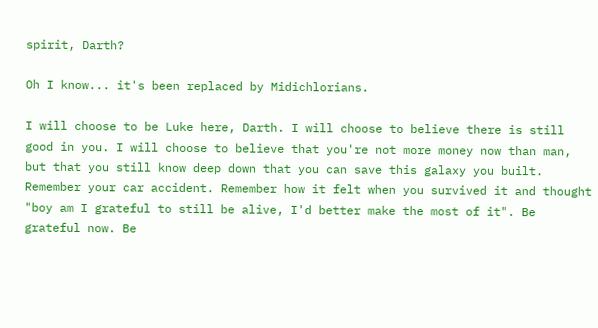spirit, Darth?

Oh I know... it's been replaced by Midichlorians.

I will choose to be Luke here, Darth. I will choose to believe there is still good in you. I will choose to believe that you're not more money now than man, but that you still know deep down that you can save this galaxy you built. Remember your car accident. Remember how it felt when you survived it and thought "boy am I grateful to still be alive, I'd better make the most of it". Be grateful now. Be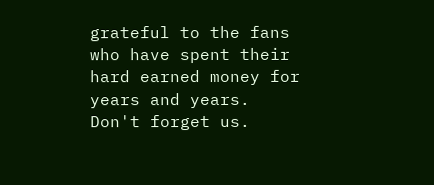grateful to the fans who have spent their hard earned money for years and years. Don't forget us.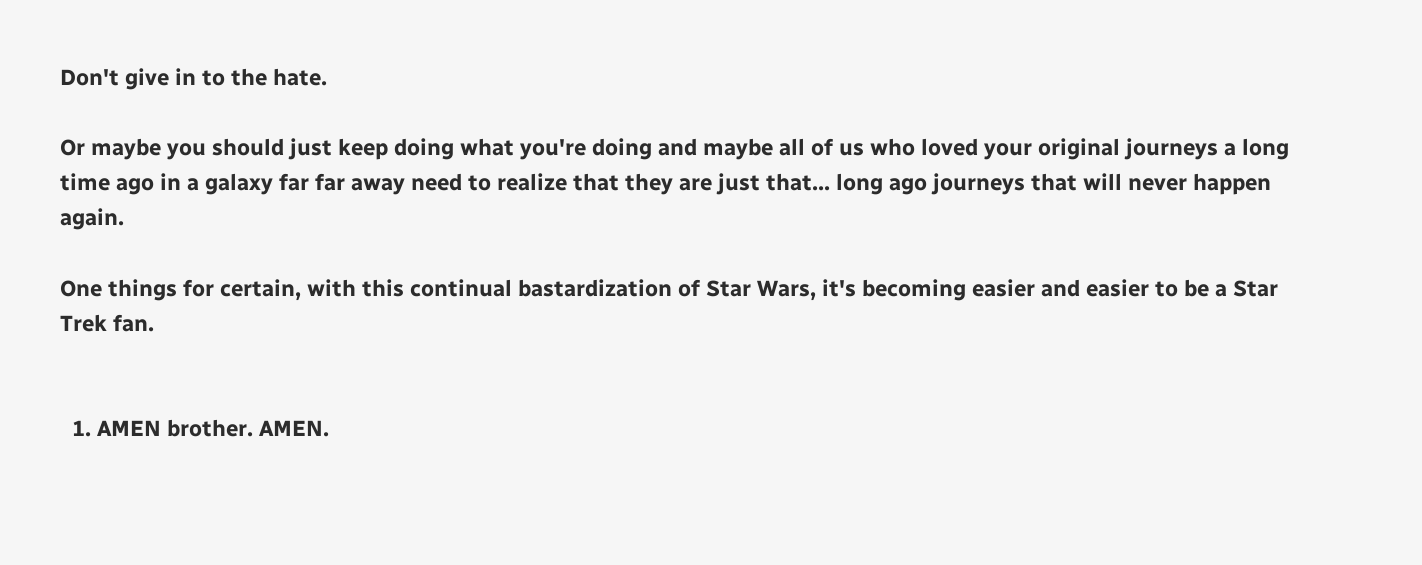Don't give in to the hate.

Or maybe you should just keep doing what you're doing and maybe all of us who loved your original journeys a long time ago in a galaxy far far away need to realize that they are just that... long ago journeys that will never happen again.

One things for certain, with this continual bastardization of Star Wars, it's becoming easier and easier to be a Star Trek fan.


  1. AMEN brother. AMEN.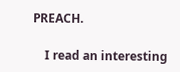PREACH.

    I read an interesting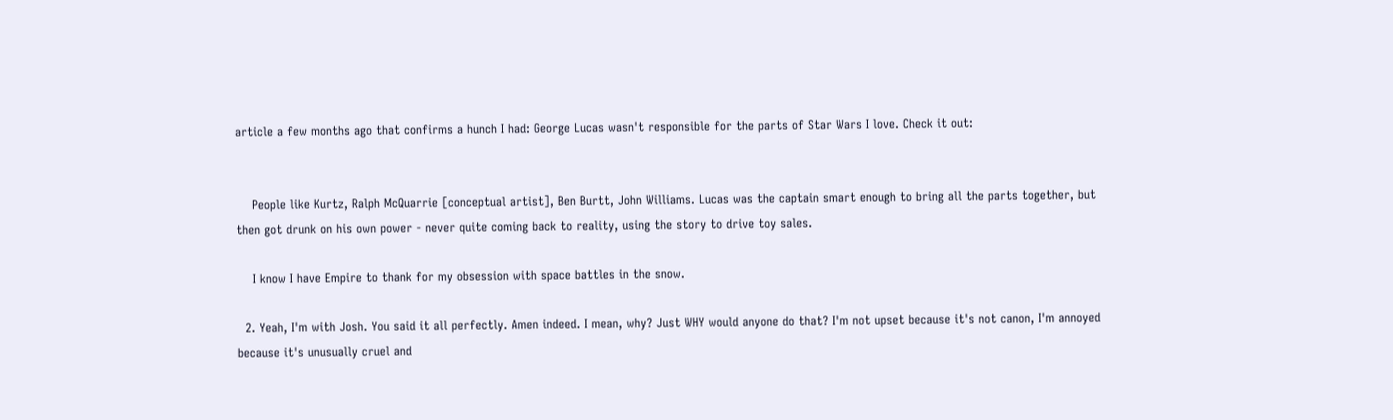article a few months ago that confirms a hunch I had: George Lucas wasn't responsible for the parts of Star Wars I love. Check it out:


    People like Kurtz, Ralph McQuarrie [conceptual artist], Ben Burtt, John Williams. Lucas was the captain smart enough to bring all the parts together, but then got drunk on his own power - never quite coming back to reality, using the story to drive toy sales.

    I know I have Empire to thank for my obsession with space battles in the snow.

  2. Yeah, I'm with Josh. You said it all perfectly. Amen indeed. I mean, why? Just WHY would anyone do that? I'm not upset because it's not canon, I'm annoyed because it's unusually cruel and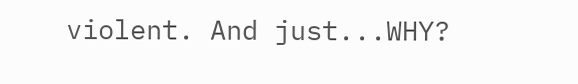violent. And just...WHY?